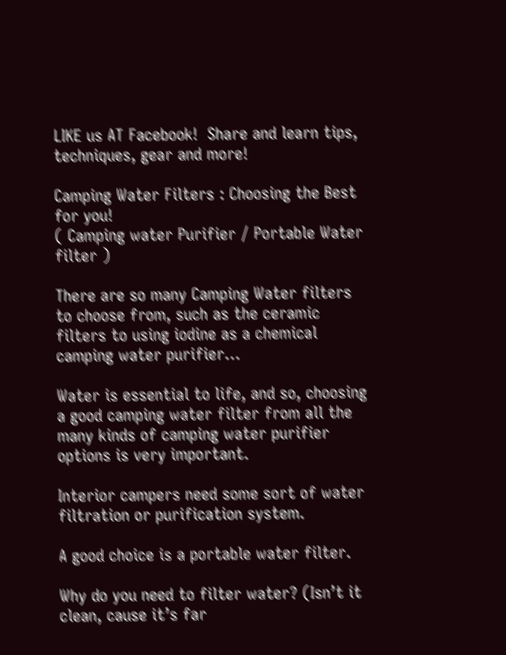LIKE us AT Facebook!  Share and learn tips, techniques, gear and more!

Camping Water Filters : Choosing the Best for you!
( Camping water Purifier / Portable Water filter )

There are so many Camping Water filters to choose from, such as the ceramic filters to using iodine as a chemical camping water purifier…

Water is essential to life, and so, choosing a good camping water filter from all the many kinds of camping water purifier options is very important.

Interior campers need some sort of water filtration or purification system.

A good choice is a portable water filter.

Why do you need to filter water? (Isn’t it clean, cause it’s far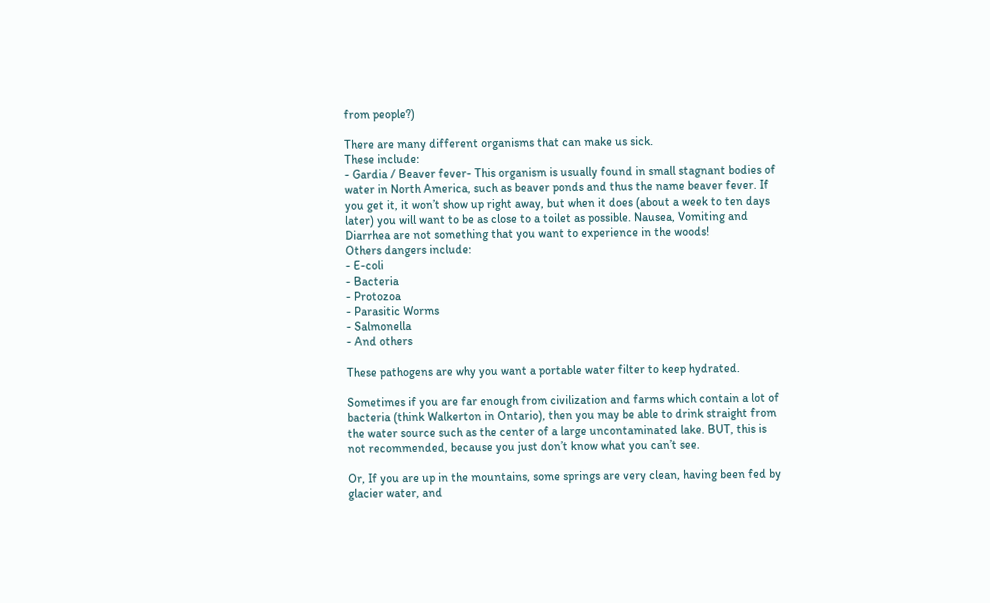from people?)

There are many different organisms that can make us sick.
These include:
- Gardia / Beaver fever- This organism is usually found in small stagnant bodies of water in North America, such as beaver ponds and thus the name beaver fever. If you get it, it won’t show up right away, but when it does (about a week to ten days later) you will want to be as close to a toilet as possible. Nausea, Vomiting and Diarrhea are not something that you want to experience in the woods!
Others dangers include:
- E-coli
- Bacteria
- Protozoa
- Parasitic Worms
- Salmonella
- And others

These pathogens are why you want a portable water filter to keep hydrated.

Sometimes if you are far enough from civilization and farms which contain a lot of bacteria (think Walkerton in Ontario), then you may be able to drink straight from the water source such as the center of a large uncontaminated lake. BUT, this is not recommended, because you just don’t know what you can’t see.

Or, If you are up in the mountains, some springs are very clean, having been fed by glacier water, and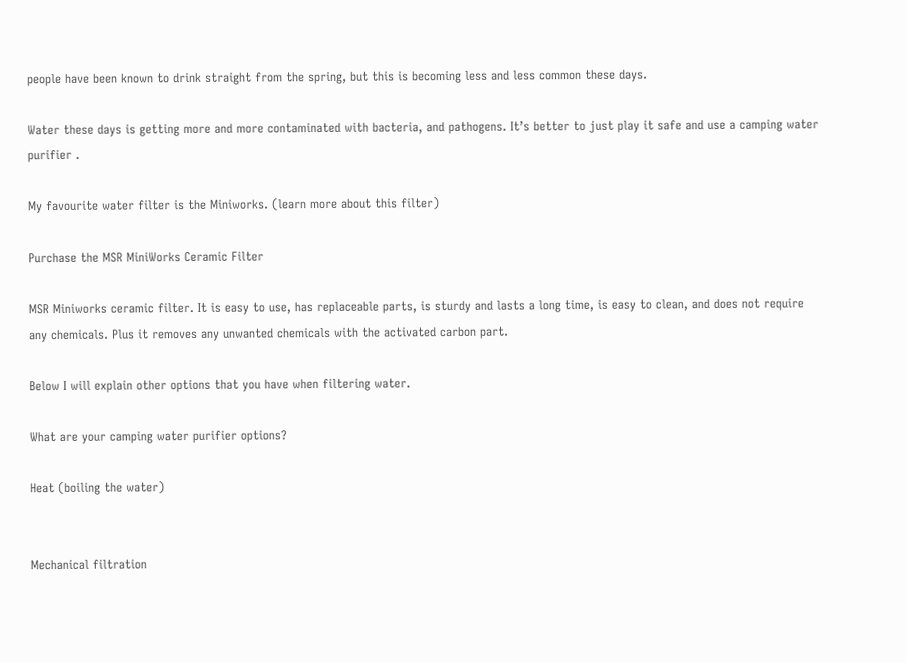people have been known to drink straight from the spring, but this is becoming less and less common these days.

Water these days is getting more and more contaminated with bacteria, and pathogens. It’s better to just play it safe and use a camping water purifier .

My favourite water filter is the Miniworks. (learn more about this filter)

Purchase the MSR MiniWorks Ceramic Filter

MSR Miniworks ceramic filter. It is easy to use, has replaceable parts, is sturdy and lasts a long time, is easy to clean, and does not require any chemicals. Plus it removes any unwanted chemicals with the activated carbon part.

Below I will explain other options that you have when filtering water.

What are your camping water purifier options?

Heat (boiling the water)


Mechanical filtration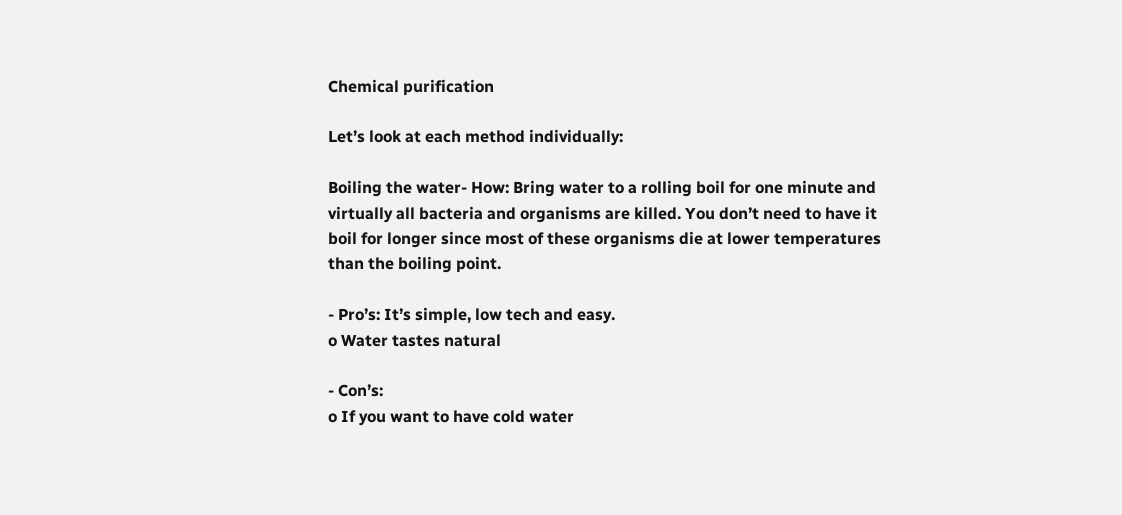Chemical purification

Let’s look at each method individually:

Boiling the water- How: Bring water to a rolling boil for one minute and virtually all bacteria and organisms are killed. You don’t need to have it boil for longer since most of these organisms die at lower temperatures than the boiling point.

- Pro’s: It’s simple, low tech and easy.
o Water tastes natural

- Con’s:
o If you want to have cold water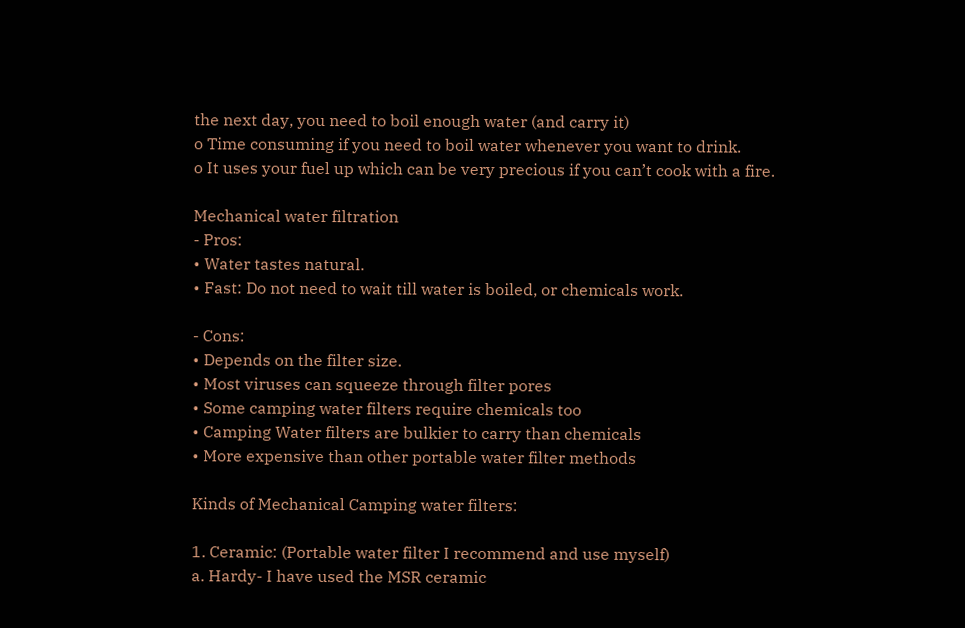the next day, you need to boil enough water (and carry it)
o Time consuming if you need to boil water whenever you want to drink.
o It uses your fuel up which can be very precious if you can’t cook with a fire.

Mechanical water filtration
- Pros:
• Water tastes natural.
• Fast: Do not need to wait till water is boiled, or chemicals work.

- Cons:
• Depends on the filter size.
• Most viruses can squeeze through filter pores
• Some camping water filters require chemicals too
• Camping Water filters are bulkier to carry than chemicals
• More expensive than other portable water filter methods

Kinds of Mechanical Camping water filters:

1. Ceramic: (Portable water filter I recommend and use myself)
a. Hardy- I have used the MSR ceramic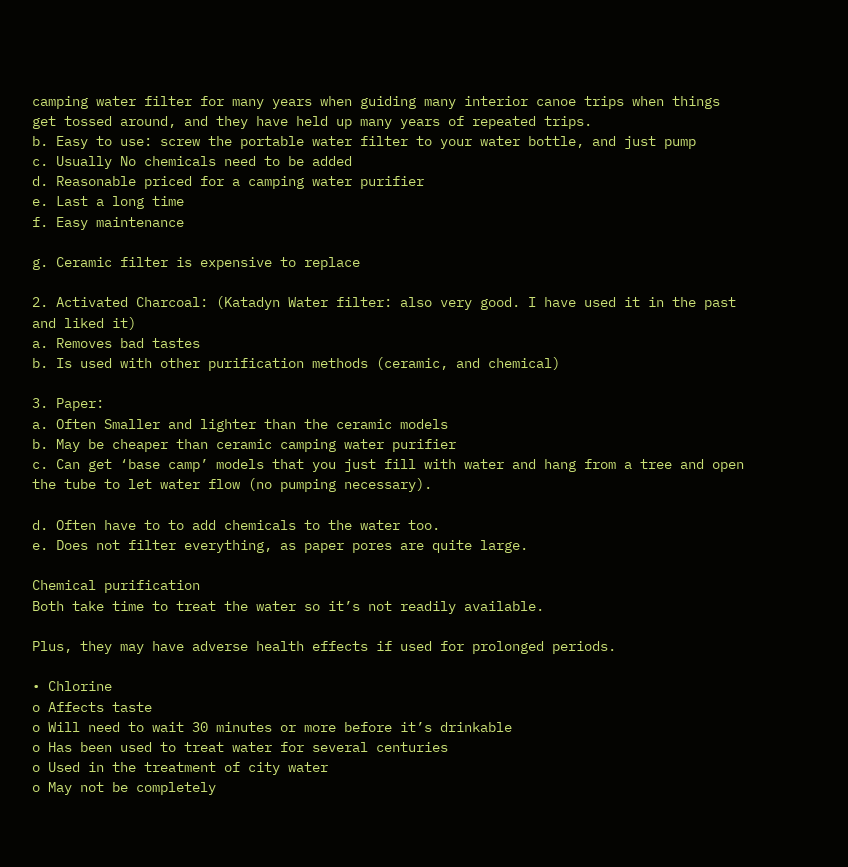camping water filter for many years when guiding many interior canoe trips when things get tossed around, and they have held up many years of repeated trips.
b. Easy to use: screw the portable water filter to your water bottle, and just pump
c. Usually No chemicals need to be added
d. Reasonable priced for a camping water purifier
e. Last a long time
f. Easy maintenance

g. Ceramic filter is expensive to replace

2. Activated Charcoal: (Katadyn Water filter: also very good. I have used it in the past and liked it)
a. Removes bad tastes
b. Is used with other purification methods (ceramic, and chemical)

3. Paper:
a. Often Smaller and lighter than the ceramic models
b. May be cheaper than ceramic camping water purifier
c. Can get ‘base camp’ models that you just fill with water and hang from a tree and open the tube to let water flow (no pumping necessary).

d. Often have to to add chemicals to the water too.
e. Does not filter everything, as paper pores are quite large.

Chemical purification
Both take time to treat the water so it’s not readily available.

Plus, they may have adverse health effects if used for prolonged periods.

• Chlorine
o Affects taste
o Will need to wait 30 minutes or more before it’s drinkable
o Has been used to treat water for several centuries
o Used in the treatment of city water
o May not be completely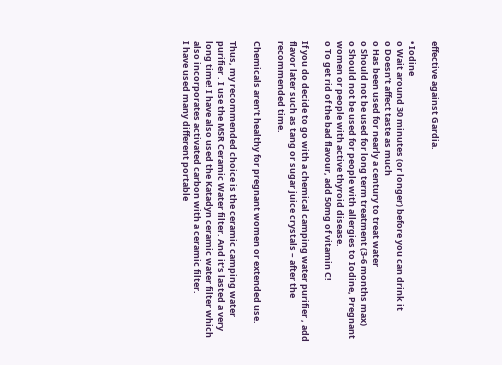effective against Gardia.

• Iodine
o Wait around 30 minutes (or longer) before you can drink it
o Doesn’t affect taste as much
o Has been used for nearly a century to treat water
o Should not be used for long term treatment (3-6 months max)
o Should not be used for people with allergies to Iodine, Pregnant women or people with active thyroid disease.
o To get rid of the bad flavour, add 50mg of vitamin C!

If you do decide to go with a chemical camping water purifier , add flavor later such as tang or sugar juice crystals – after the recommended time.

Chemicals aren’t healthy for pregnant women or extended use.

Thus, my recommended choice is the ceramic camping water purifier . I use the MSR Ceramic Water filter. And it’s lasted a very long time! I have also used the Katadyn ceramic water filter which also incorporates activated carbon with a ceramic filter.
I have used many different portable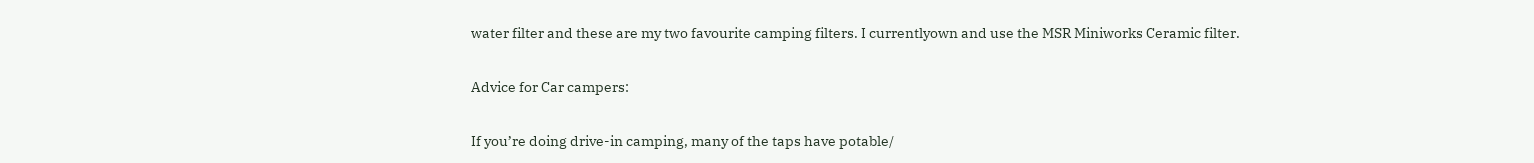water filter and these are my two favourite camping filters. I currentlyown and use the MSR Miniworks Ceramic filter.

Advice for Car campers:

If you’re doing drive-in camping, many of the taps have potable/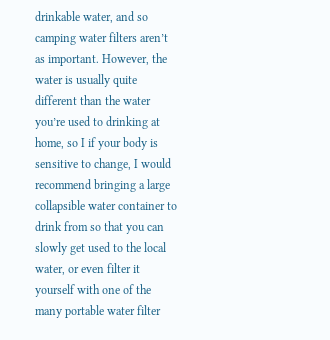drinkable water, and so camping water filters aren’t as important. However, the water is usually quite different than the water you’re used to drinking at home, so I if your body is sensitive to change, I would recommend bringing a large collapsible water container to drink from so that you can slowly get used to the local water, or even filter it yourself with one of the many portable water filter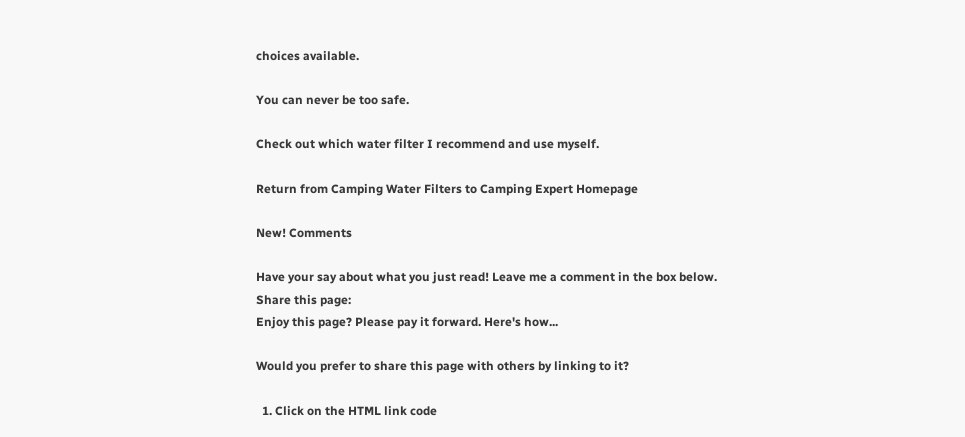choices available.

You can never be too safe.

Check out which water filter I recommend and use myself.

Return from Camping Water Filters to Camping Expert Homepage

New! Comments

Have your say about what you just read! Leave me a comment in the box below.
Share this page:
Enjoy this page? Please pay it forward. Here's how...

Would you prefer to share this page with others by linking to it?

  1. Click on the HTML link code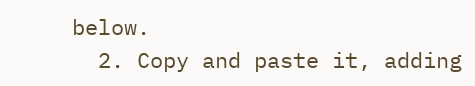below.
  2. Copy and paste it, adding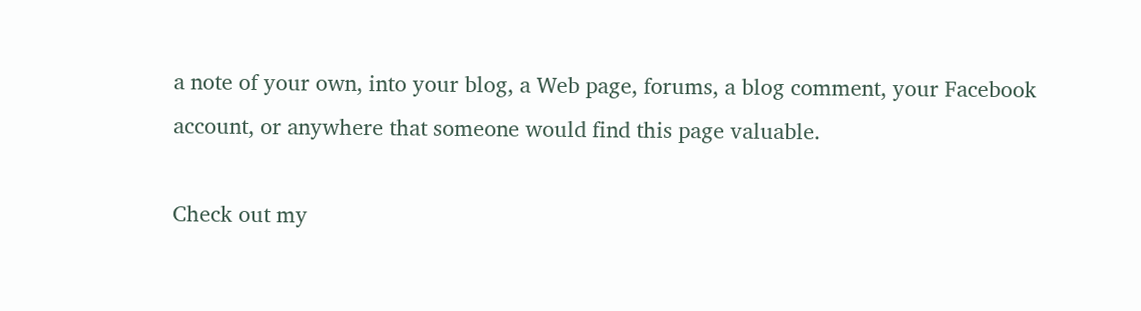a note of your own, into your blog, a Web page, forums, a blog comment, your Facebook account, or anywhere that someone would find this page valuable.

Check out my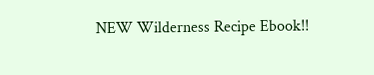NEW Wilderness Recipe Ebook!!